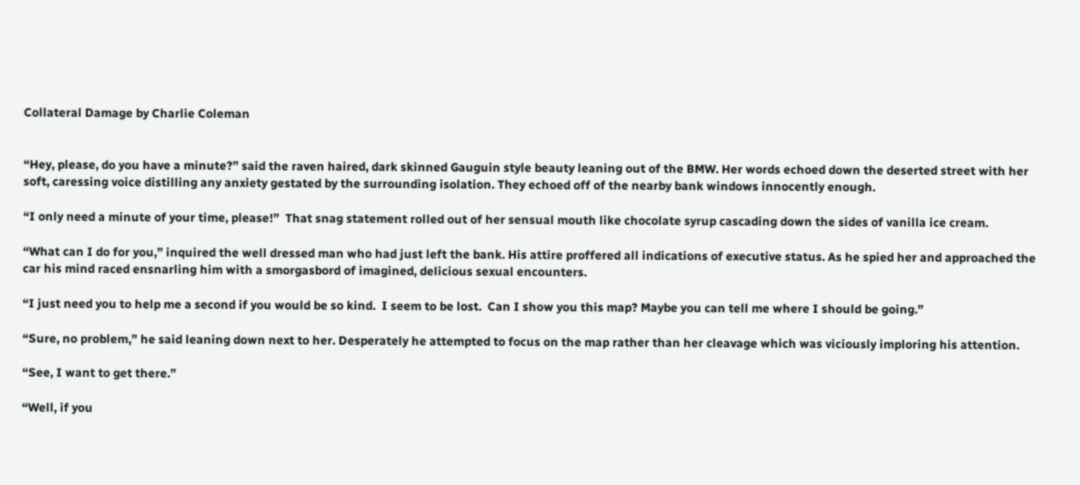Collateral Damage by Charlie Coleman


“Hey, please, do you have a minute?” said the raven haired, dark skinned Gauguin style beauty leaning out of the BMW. Her words echoed down the deserted street with her soft, caressing voice distilling any anxiety gestated by the surrounding isolation. They echoed off of the nearby bank windows innocently enough.

“I only need a minute of your time, please!”  That snag statement rolled out of her sensual mouth like chocolate syrup cascading down the sides of vanilla ice cream.

“What can I do for you,” inquired the well dressed man who had just left the bank. His attire proffered all indications of executive status. As he spied her and approached the car his mind raced ensnarling him with a smorgasbord of imagined, delicious sexual encounters.

“I just need you to help me a second if you would be so kind.  I seem to be lost.  Can I show you this map? Maybe you can tell me where I should be going.”

“Sure, no problem,” he said leaning down next to her. Desperately he attempted to focus on the map rather than her cleavage which was viciously imploring his attention.

“See, I want to get there.”

“Well, if you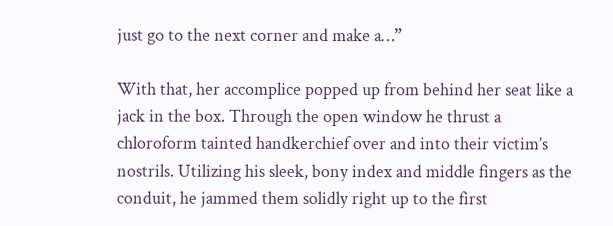just go to the next corner and make a…”

With that, her accomplice popped up from behind her seat like a jack in the box. Through the open window he thrust a chloroform tainted handkerchief over and into their victim’s nostrils. Utilizing his sleek, bony index and middle fingers as the conduit, he jammed them solidly right up to the first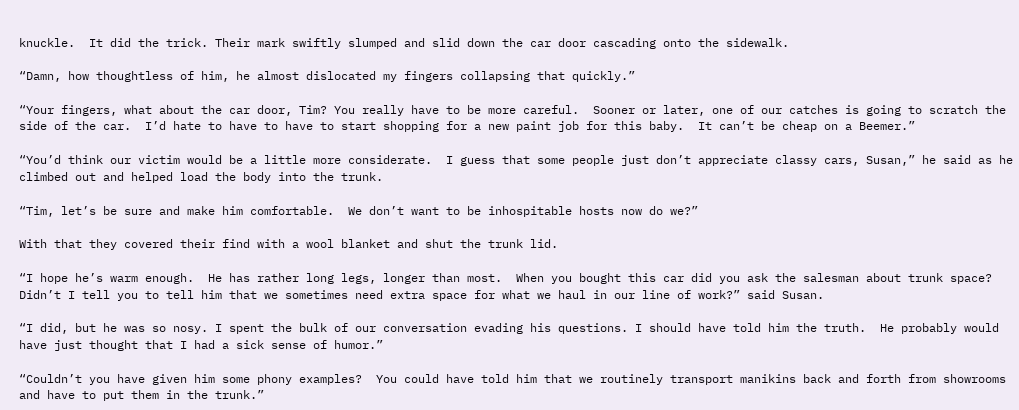knuckle.  It did the trick. Their mark swiftly slumped and slid down the car door cascading onto the sidewalk.

“Damn, how thoughtless of him, he almost dislocated my fingers collapsing that quickly.”

“Your fingers, what about the car door, Tim? You really have to be more careful.  Sooner or later, one of our catches is going to scratch the side of the car.  I’d hate to have to have to start shopping for a new paint job for this baby.  It can’t be cheap on a Beemer.”

“You’d think our victim would be a little more considerate.  I guess that some people just don’t appreciate classy cars, Susan,” he said as he climbed out and helped load the body into the trunk.

“Tim, let’s be sure and make him comfortable.  We don’t want to be inhospitable hosts now do we?”

With that they covered their find with a wool blanket and shut the trunk lid.

“I hope he’s warm enough.  He has rather long legs, longer than most.  When you bought this car did you ask the salesman about trunk space?  Didn’t I tell you to tell him that we sometimes need extra space for what we haul in our line of work?” said Susan.

“I did, but he was so nosy. I spent the bulk of our conversation evading his questions. I should have told him the truth.  He probably would have just thought that I had a sick sense of humor.”

“Couldn’t you have given him some phony examples?  You could have told him that we routinely transport manikins back and forth from showrooms and have to put them in the trunk.”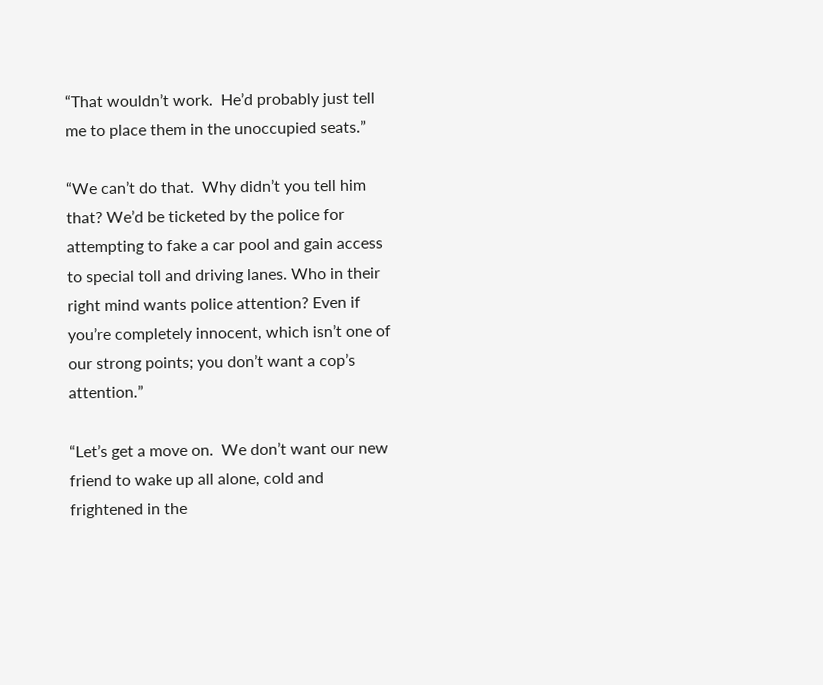“That wouldn’t work.  He’d probably just tell me to place them in the unoccupied seats.”

“We can’t do that.  Why didn’t you tell him that? We’d be ticketed by the police for attempting to fake a car pool and gain access to special toll and driving lanes. Who in their right mind wants police attention? Even if you’re completely innocent, which isn’t one of our strong points; you don’t want a cop’s attention.”

“Let’s get a move on.  We don’t want our new friend to wake up all alone, cold and frightened in the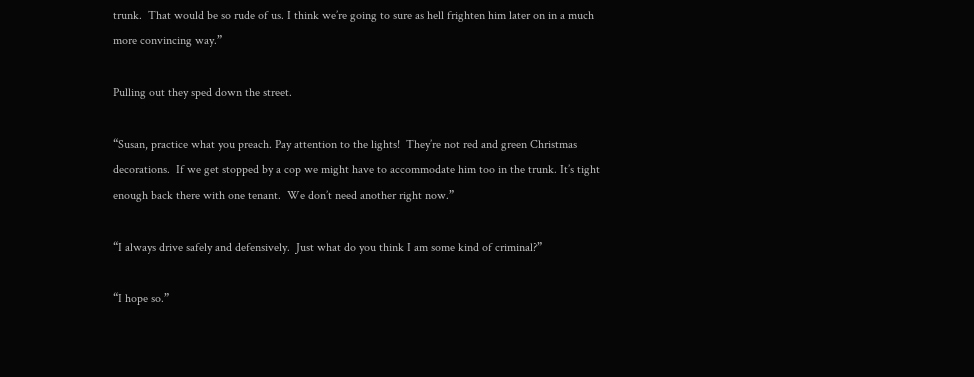trunk.  That would be so rude of us. I think we’re going to sure as hell frighten him later on in a much more convincing way.”

Pulling out they sped down the street.

“Susan, practice what you preach. Pay attention to the lights!  They’re not red and green Christmas decorations.  If we get stopped by a cop we might have to accommodate him too in the trunk. It’s tight enough back there with one tenant.  We don’t need another right now.”

“I always drive safely and defensively.  Just what do you think I am some kind of criminal?”

“I hope so.”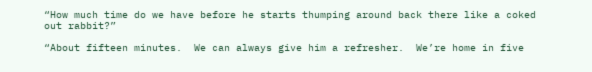“How much time do we have before he starts thumping around back there like a coked out rabbit?”

“About fifteen minutes.  We can always give him a refresher.  We’re home in five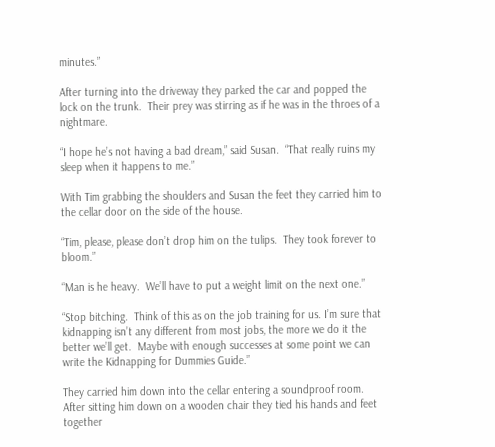minutes.”

After turning into the driveway they parked the car and popped the lock on the trunk.  Their prey was stirring as if he was in the throes of a nightmare.

“I hope he’s not having a bad dream,” said Susan.  “That really ruins my sleep when it happens to me.”

With Tim grabbing the shoulders and Susan the feet they carried him to the cellar door on the side of the house.

“Tim, please, please don’t drop him on the tulips.  They took forever to bloom.”

“Man is he heavy.  We’ll have to put a weight limit on the next one.”

“Stop bitching.  Think of this as on the job training for us. I’m sure that kidnapping isn’t any different from most jobs, the more we do it the better we’ll get.  Maybe with enough successes at some point we can write the Kidnapping for Dummies Guide.”

They carried him down into the cellar entering a soundproof room. After sitting him down on a wooden chair they tied his hands and feet together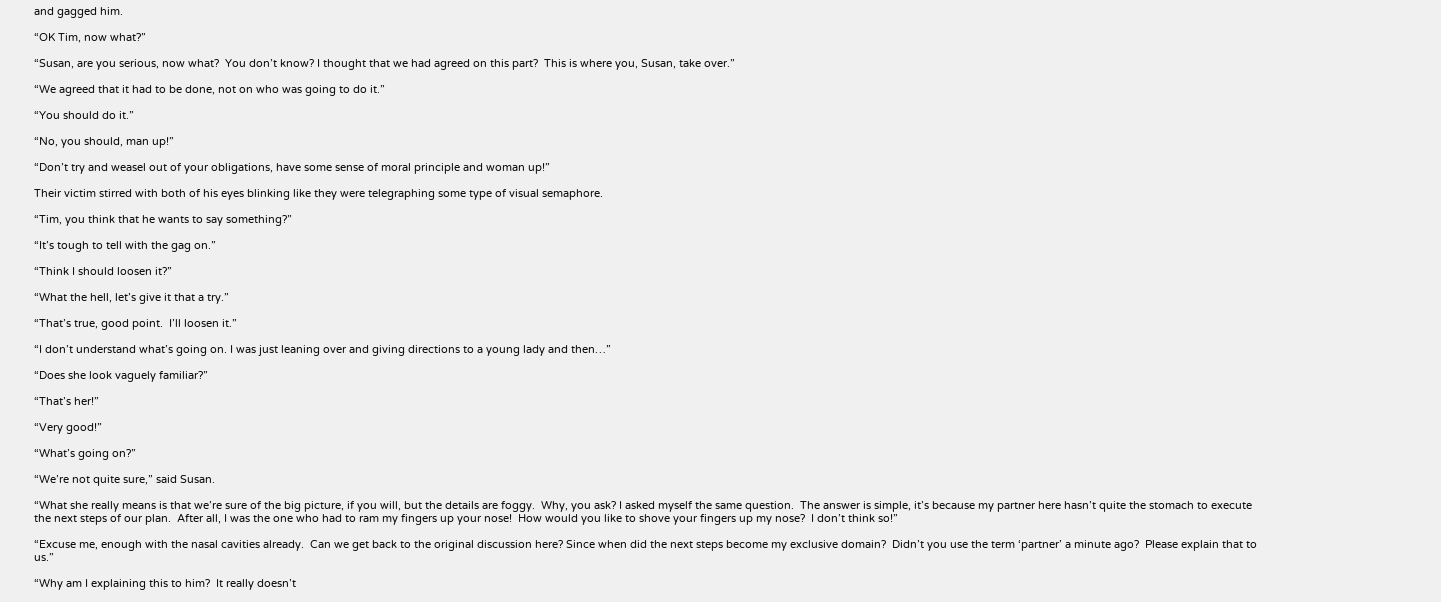and gagged him.

“OK Tim, now what?”

“Susan, are you serious, now what?  You don’t know? I thought that we had agreed on this part?  This is where you, Susan, take over.”

“We agreed that it had to be done, not on who was going to do it.”

“You should do it.”

“No, you should, man up!”

“Don’t try and weasel out of your obligations, have some sense of moral principle and woman up!”

Their victim stirred with both of his eyes blinking like they were telegraphing some type of visual semaphore.

“Tim, you think that he wants to say something?”

“It’s tough to tell with the gag on.”

“Think I should loosen it?”

“What the hell, let’s give it that a try.”

“That’s true, good point.  I’ll loosen it.”

“I don’t understand what’s going on. I was just leaning over and giving directions to a young lady and then…”

“Does she look vaguely familiar?”

“That’s her!”

“Very good!”

“What’s going on?”

“We’re not quite sure,” said Susan.

“What she really means is that we’re sure of the big picture, if you will, but the details are foggy.  Why, you ask? I asked myself the same question.  The answer is simple, it’s because my partner here hasn’t quite the stomach to execute the next steps of our plan.  After all, I was the one who had to ram my fingers up your nose!  How would you like to shove your fingers up my nose?  I don’t think so!”

“Excuse me, enough with the nasal cavities already.  Can we get back to the original discussion here? Since when did the next steps become my exclusive domain?  Didn’t you use the term ‘partner’ a minute ago?  Please explain that to us.”

“Why am I explaining this to him?  It really doesn’t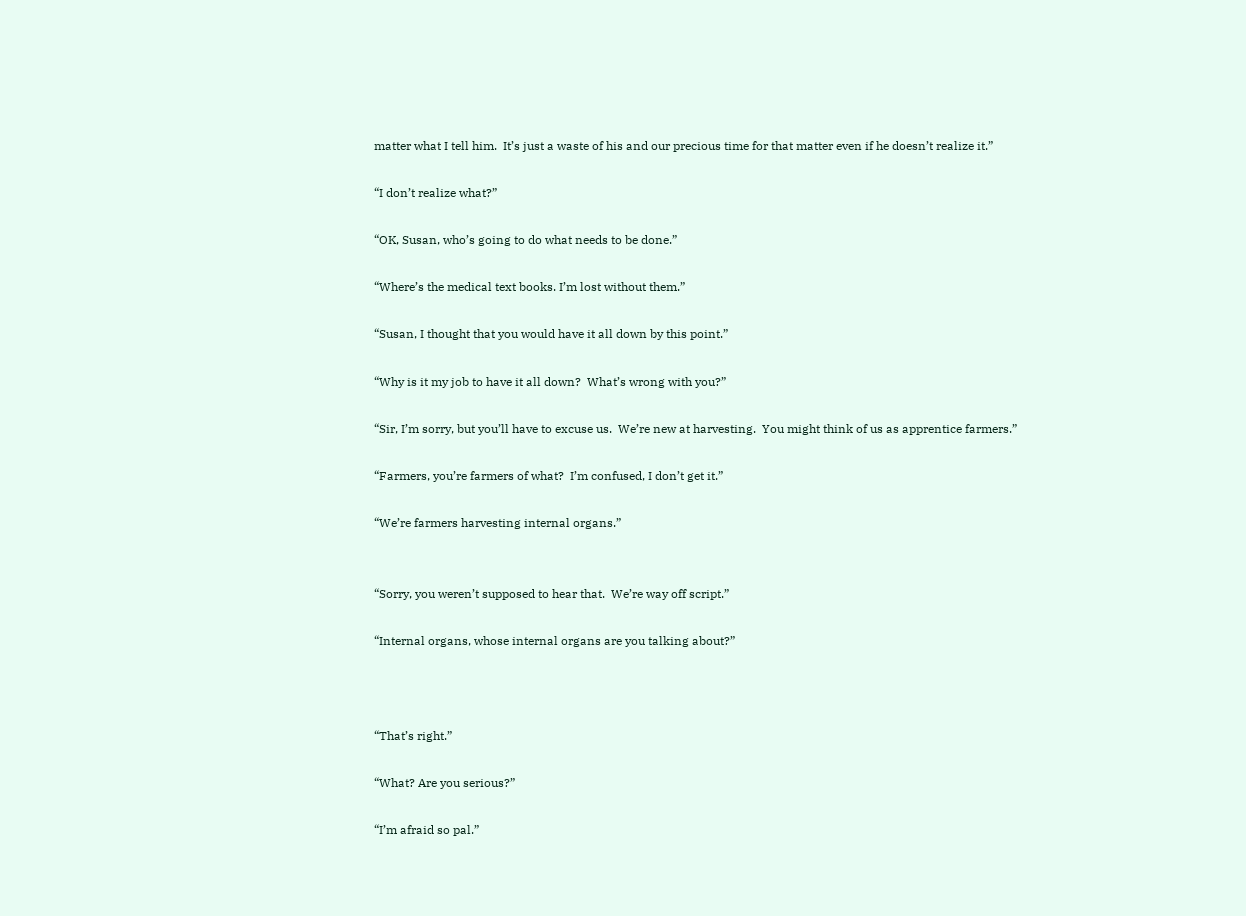matter what I tell him.  It’s just a waste of his and our precious time for that matter even if he doesn’t realize it.”

“I don’t realize what?”

“OK, Susan, who’s going to do what needs to be done.”

“Where’s the medical text books. I’m lost without them.”

“Susan, I thought that you would have it all down by this point.”

“Why is it my job to have it all down?  What’s wrong with you?”

“Sir, I’m sorry, but you’ll have to excuse us.  We’re new at harvesting.  You might think of us as apprentice farmers.”

“Farmers, you’re farmers of what?  I’m confused, I don’t get it.”

“We’re farmers harvesting internal organs.”


“Sorry, you weren’t supposed to hear that.  We’re way off script.”

“Internal organs, whose internal organs are you talking about?”



“That’s right.”

“What? Are you serious?”

“I’m afraid so pal.”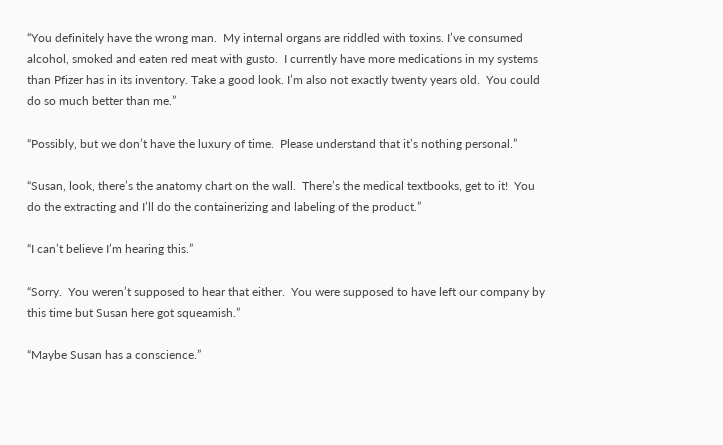“You definitely have the wrong man.  My internal organs are riddled with toxins. I’ve consumed alcohol, smoked and eaten red meat with gusto.  I currently have more medications in my systems than Pfizer has in its inventory. Take a good look. I’m also not exactly twenty years old.  You could do so much better than me.”

“Possibly, but we don’t have the luxury of time.  Please understand that it’s nothing personal.”

“Susan, look, there’s the anatomy chart on the wall.  There’s the medical textbooks, get to it!  You do the extracting and I’ll do the containerizing and labeling of the product.”

“I can’t believe I’m hearing this.”

“Sorry.  You weren’t supposed to hear that either.  You were supposed to have left our company by this time but Susan here got squeamish.”

“Maybe Susan has a conscience.”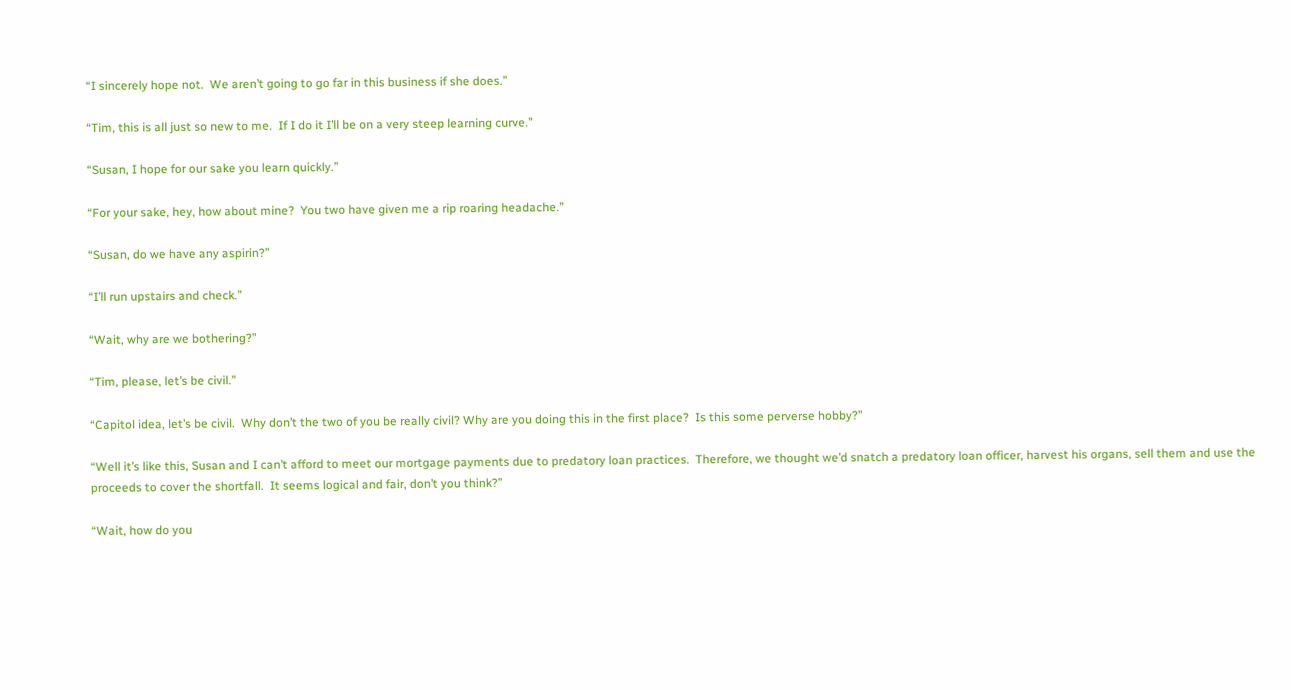“I sincerely hope not.  We aren’t going to go far in this business if she does.”

“Tim, this is all just so new to me.  If I do it I’ll be on a very steep learning curve.”

“Susan, I hope for our sake you learn quickly.”

“For your sake, hey, how about mine?  You two have given me a rip roaring headache.”

“Susan, do we have any aspirin?”

“I’ll run upstairs and check.”

“Wait, why are we bothering?”

“Tim, please, let’s be civil.”

“Capitol idea, let’s be civil.  Why don’t the two of you be really civil? Why are you doing this in the first place?  Is this some perverse hobby?”

“Well it’s like this, Susan and I can’t afford to meet our mortgage payments due to predatory loan practices.  Therefore, we thought we’d snatch a predatory loan officer, harvest his organs, sell them and use the proceeds to cover the shortfall.  It seems logical and fair, don’t you think?”

“Wait, how do you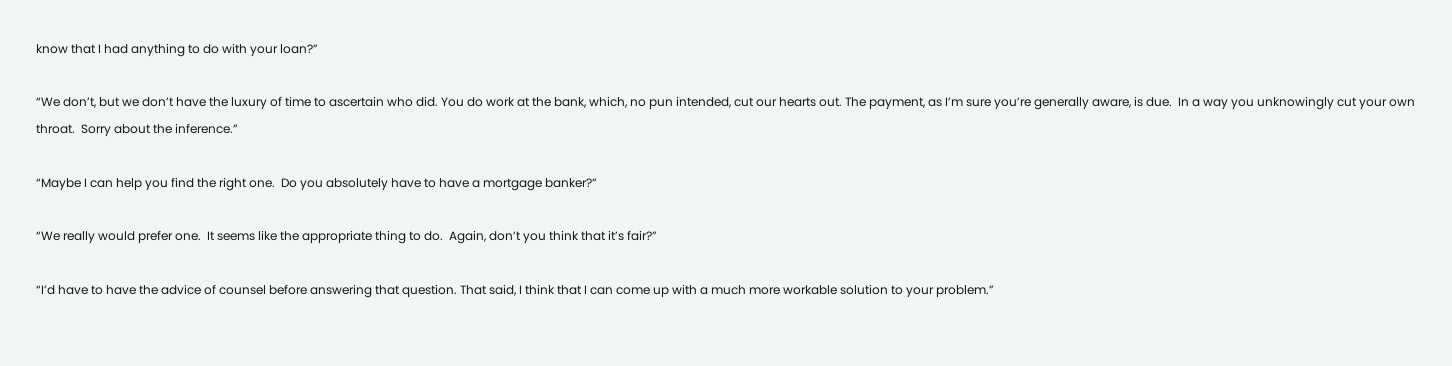know that I had anything to do with your loan?”

“We don’t, but we don’t have the luxury of time to ascertain who did. You do work at the bank, which, no pun intended, cut our hearts out. The payment, as I’m sure you’re generally aware, is due.  In a way you unknowingly cut your own throat.  Sorry about the inference.”

“Maybe I can help you find the right one.  Do you absolutely have to have a mortgage banker?”

“We really would prefer one.  It seems like the appropriate thing to do.  Again, don’t you think that it’s fair?”

“I’d have to have the advice of counsel before answering that question. That said, I think that I can come up with a much more workable solution to your problem.”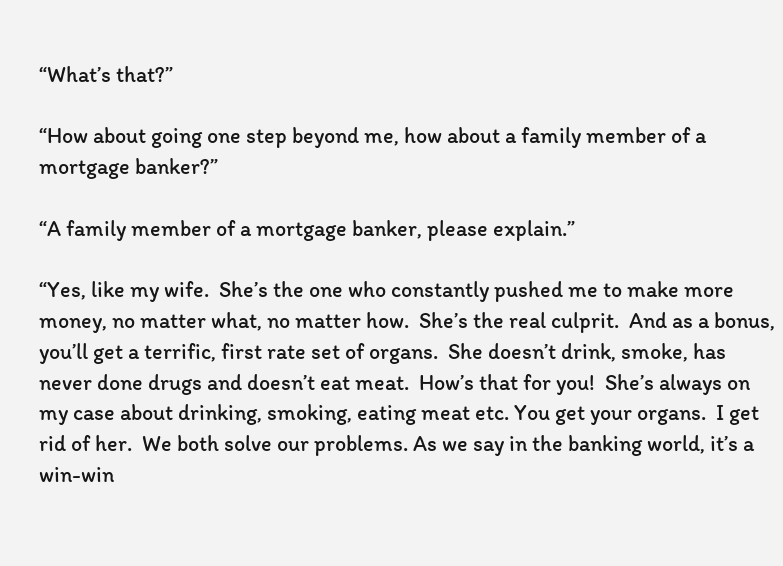“What’s that?”

“How about going one step beyond me, how about a family member of a mortgage banker?”

“A family member of a mortgage banker, please explain.”

“Yes, like my wife.  She’s the one who constantly pushed me to make more money, no matter what, no matter how.  She’s the real culprit.  And as a bonus, you’ll get a terrific, first rate set of organs.  She doesn’t drink, smoke, has never done drugs and doesn’t eat meat.  How’s that for you!  She’s always on my case about drinking, smoking, eating meat etc. You get your organs.  I get rid of her.  We both solve our problems. As we say in the banking world, it’s a win-win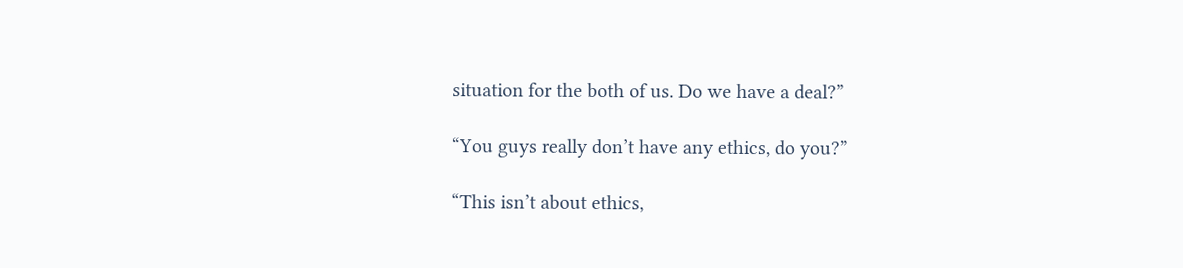situation for the both of us. Do we have a deal?”

“You guys really don’t have any ethics, do you?”

“This isn’t about ethics,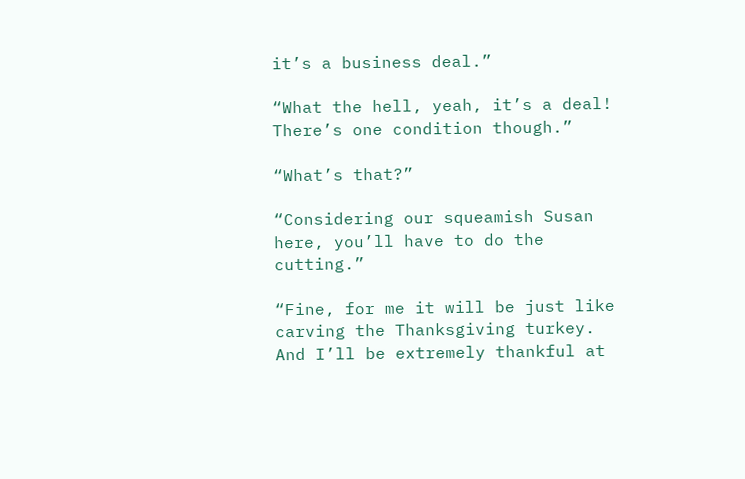it’s a business deal.”

“What the hell, yeah, it’s a deal!  There’s one condition though.”

“What’s that?”

“Considering our squeamish Susan here, you’ll have to do the cutting.”

“Fine, for me it will be just like carving the Thanksgiving turkey.  And I’ll be extremely thankful at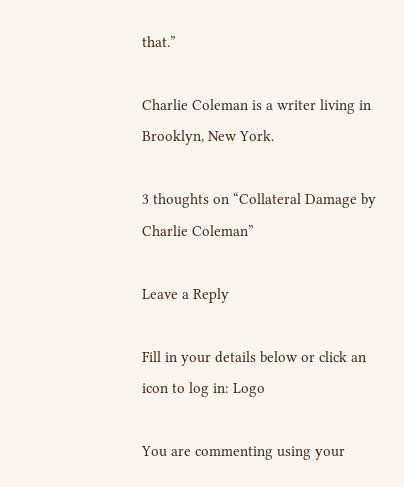that.”

Charlie Coleman is a writer living in Brooklyn, New York.

3 thoughts on “Collateral Damage by Charlie Coleman”

Leave a Reply

Fill in your details below or click an icon to log in: Logo

You are commenting using your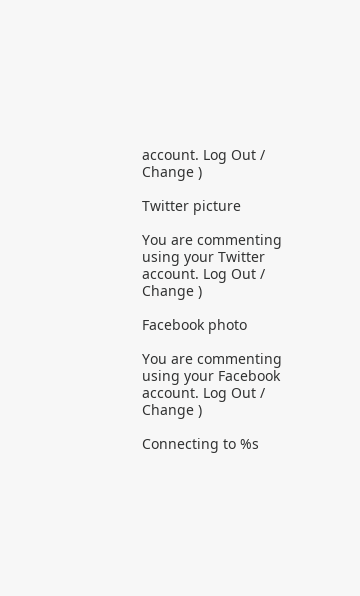account. Log Out /  Change )

Twitter picture

You are commenting using your Twitter account. Log Out /  Change )

Facebook photo

You are commenting using your Facebook account. Log Out /  Change )

Connecting to %s